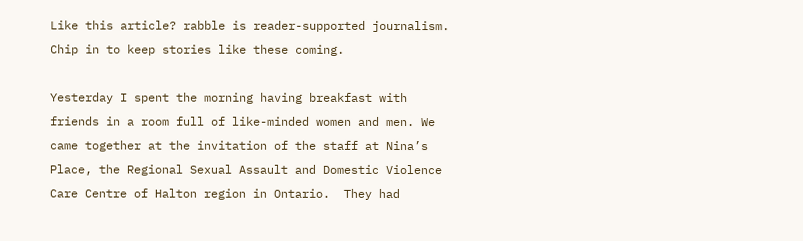Like this article? rabble is reader-supported journalism. Chip in to keep stories like these coming.

Yesterday I spent the morning having breakfast with friends in a room full of like-minded women and men. We came together at the invitation of the staff at Nina’s Place, the Regional Sexual Assault and Domestic Violence Care Centre of Halton region in Ontario.  They had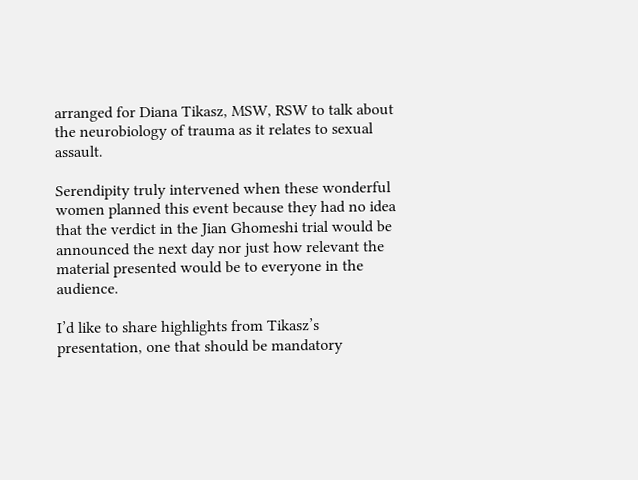arranged for Diana Tikasz, MSW, RSW to talk about the neurobiology of trauma as it relates to sexual assault.

Serendipity truly intervened when these wonderful women planned this event because they had no idea that the verdict in the Jian Ghomeshi trial would be announced the next day nor just how relevant the material presented would be to everyone in the audience.

I’d like to share highlights from Tikasz’s presentation, one that should be mandatory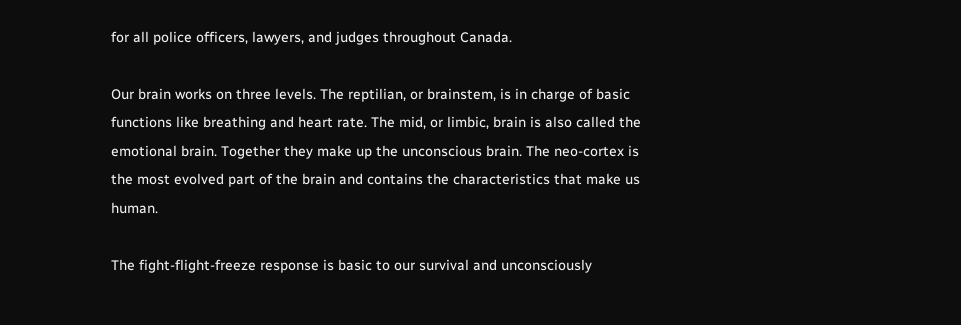for all police officers, lawyers, and judges throughout Canada.

Our brain works on three levels. The reptilian, or brainstem, is in charge of basic functions like breathing and heart rate. The mid, or limbic, brain is also called the emotional brain. Together they make up the unconscious brain. The neo-cortex is the most evolved part of the brain and contains the characteristics that make us human.

The fight-flight-freeze response is basic to our survival and unconsciously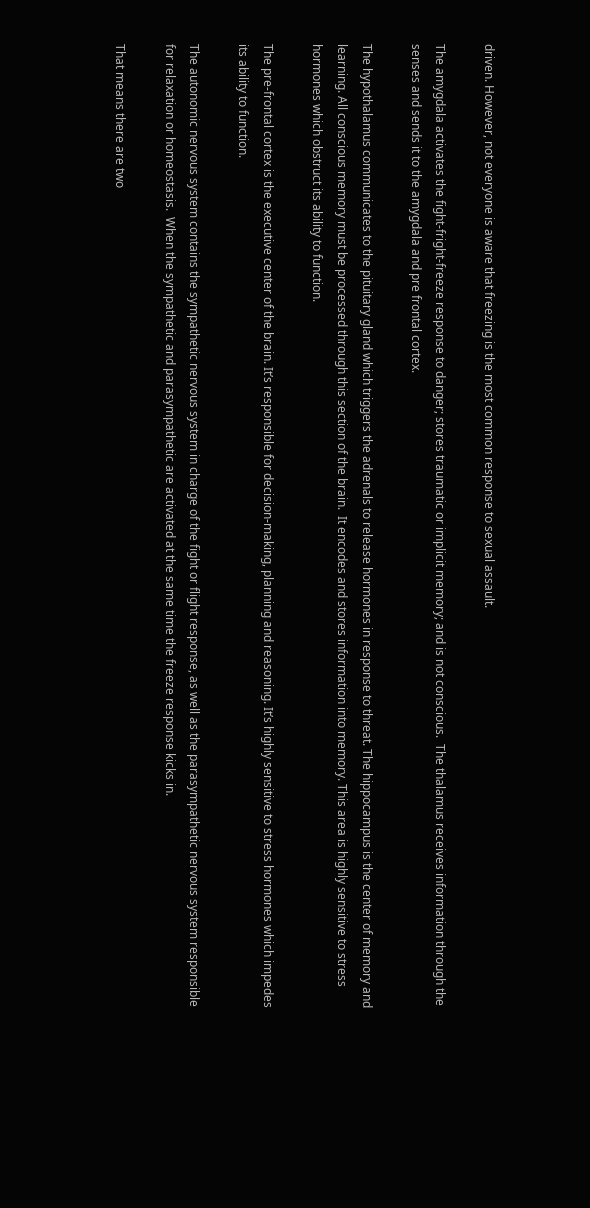driven. However, not everyone is aware that freezing is the most common response to sexual assault.

The amygdala activates the fight-fright-freeze response to danger; stores traumatic or implicit memory; and is not conscious.  The thalamus receives information through the senses and sends it to the amygdala and pre frontal cortex.

The hypothalamus communicates to the pituitary gland which triggers the adrenals to release hormones in response to threat. The hippocampus is the center of memory and learning. All conscious memory must be processed through this section of the brain.  It encodes and stores information into memory. This area is highly sensitive to stress hormones which obstruct its ability to function.

The pre-frontal cortex is the executive center of the brain. It’s responsible for decision-making, planning and reasoning. It’s highly sensitive to stress hormones which impedes its ability to function.

The autonomic nervous system contains the sympathetic nervous system in charge of the fight or flight response, as well as the parasympathetic nervous system responsible for relaxation or homeostasis.  When the sympathetic and parasympathetic are activated at the same time the freeze response kicks in.

That means there are two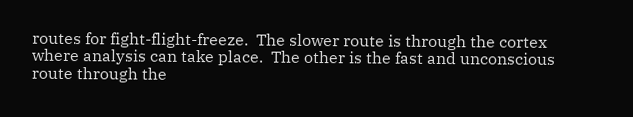routes for fight-flight-freeze.  The slower route is through the cortex where analysis can take place.  The other is the fast and unconscious route through the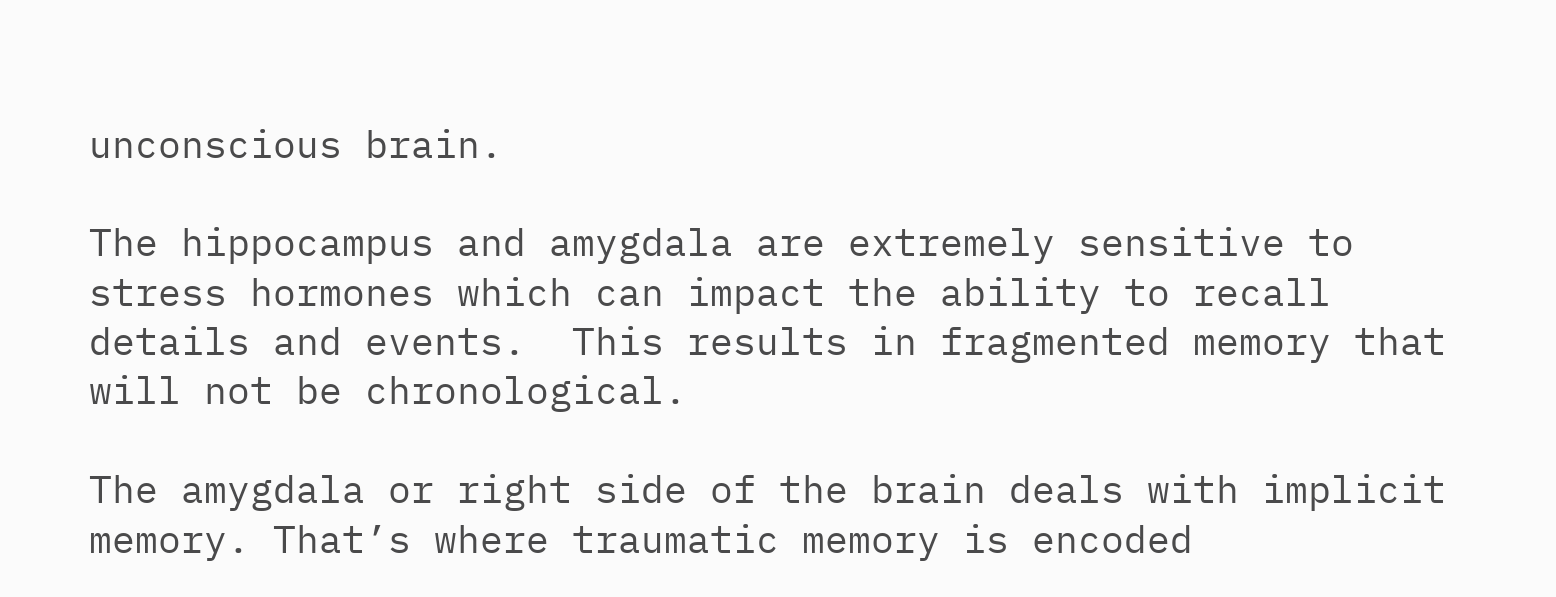unconscious brain.

The hippocampus and amygdala are extremely sensitive to stress hormones which can impact the ability to recall details and events.  This results in fragmented memory that will not be chronological.

The amygdala or right side of the brain deals with implicit memory. That’s where traumatic memory is encoded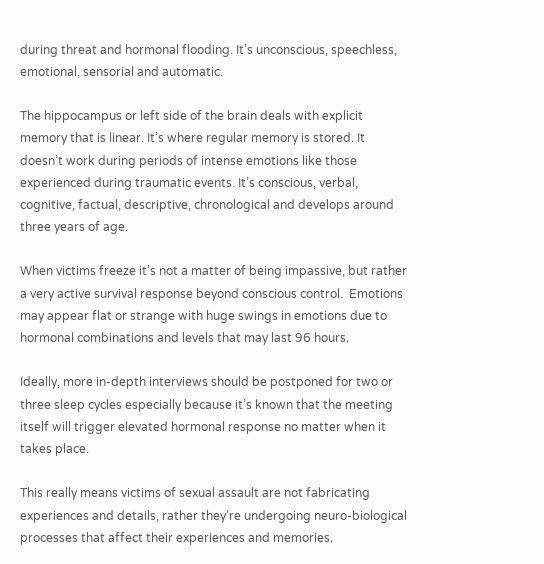during threat and hormonal flooding. It’s unconscious, speechless, emotional, sensorial and automatic.

The hippocampus or left side of the brain deals with explicit memory that is linear. It’s where regular memory is stored. It doesn’t work during periods of intense emotions like those experienced during traumatic events. It’s conscious, verbal, cognitive, factual, descriptive, chronological and develops around three years of age.

When victims freeze it’s not a matter of being impassive, but rather a very active survival response beyond conscious control.  Emotions may appear flat or strange with huge swings in emotions due to hormonal combinations and levels that may last 96 hours.

Ideally, more in-depth interviews should be postponed for two or three sleep cycles especially because it’s known that the meeting itself will trigger elevated hormonal response no matter when it takes place.

This really means victims of sexual assault are not fabricating experiences and details, rather they’re undergoing neuro-biological processes that affect their experiences and memories.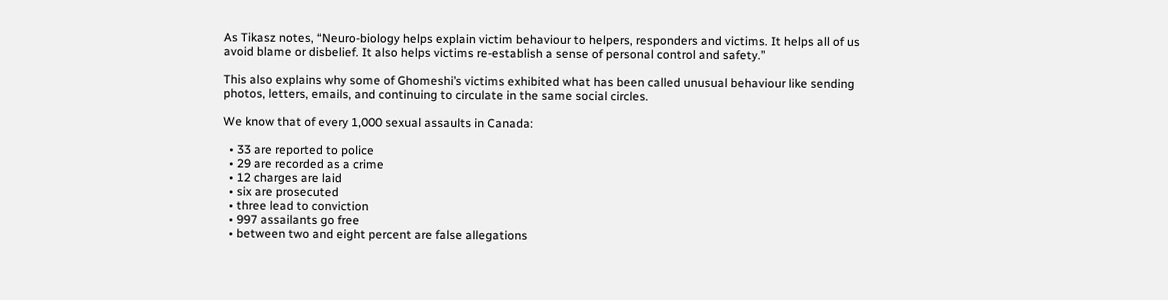As Tikasz notes, “Neuro-biology helps explain victim behaviour to helpers, responders and victims. It helps all of us avoid blame or disbelief. It also helps victims re-establish a sense of personal control and safety.”

This also explains why some of Ghomeshi’s victims exhibited what has been called unusual behaviour like sending photos, letters, emails, and continuing to circulate in the same social circles.

We know that of every 1,000 sexual assaults in Canada:

  • 33 are reported to police
  • 29 are recorded as a crime
  • 12 charges are laid
  • six are prosecuted
  • three lead to conviction
  • 997 assailants go free
  • between two and eight percent are false allegations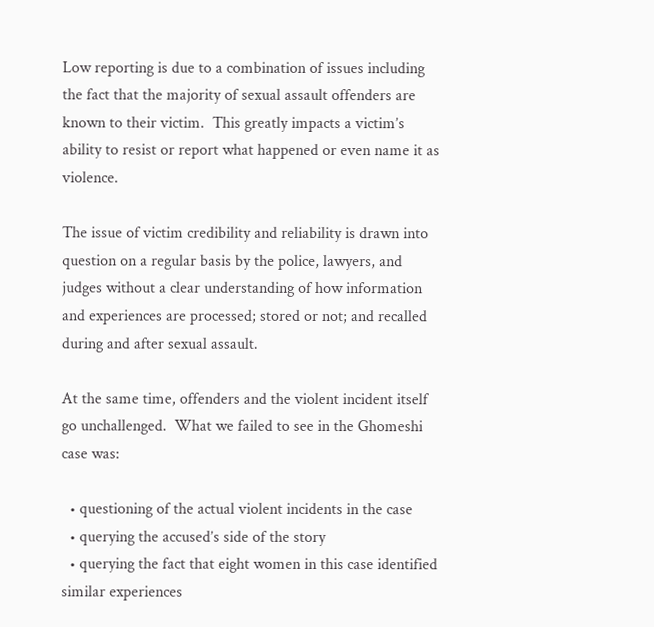Low reporting is due to a combination of issues including the fact that the majority of sexual assault offenders are known to their victim.  This greatly impacts a victim’s ability to resist or report what happened or even name it as violence.

The issue of victim credibility and reliability is drawn into question on a regular basis by the police, lawyers, and judges without a clear understanding of how information and experiences are processed; stored or not; and recalled during and after sexual assault.

At the same time, offenders and the violent incident itself go unchallenged.  What we failed to see in the Ghomeshi case was:

  • questioning of the actual violent incidents in the case
  • querying the accused’s side of the story
  • querying the fact that eight women in this case identified similar experiences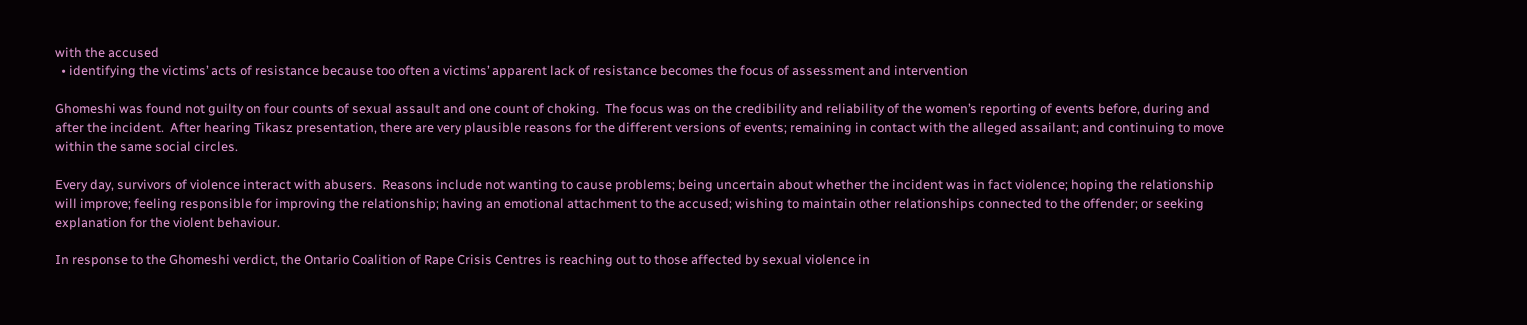with the accused
  • identifying the victims’ acts of resistance because too often a victims’ apparent lack of resistance becomes the focus of assessment and intervention

Ghomeshi was found not guilty on four counts of sexual assault and one count of choking.  The focus was on the credibility and reliability of the women’s reporting of events before, during and after the incident.  After hearing Tikasz presentation, there are very plausible reasons for the different versions of events; remaining in contact with the alleged assailant; and continuing to move within the same social circles.

Every day, survivors of violence interact with abusers.  Reasons include not wanting to cause problems; being uncertain about whether the incident was in fact violence; hoping the relationship will improve; feeling responsible for improving the relationship; having an emotional attachment to the accused; wishing to maintain other relationships connected to the offender; or seeking explanation for the violent behaviour.

In response to the Ghomeshi verdict, the Ontario Coalition of Rape Crisis Centres is reaching out to those affected by sexual violence in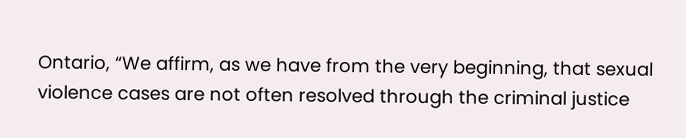Ontario, “We affirm, as we have from the very beginning, that sexual violence cases are not often resolved through the criminal justice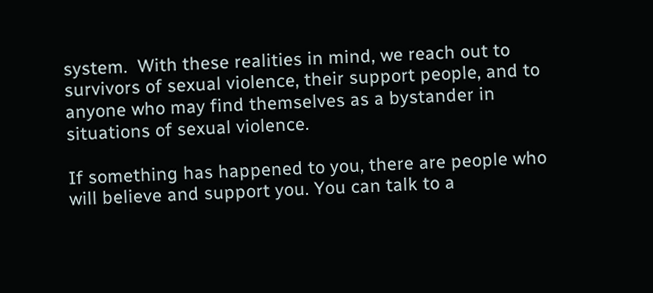system.  With these realities in mind, we reach out to survivors of sexual violence, their support people, and to anyone who may find themselves as a bystander in situations of sexual violence.

If something has happened to you, there are people who will believe and support you. You can talk to a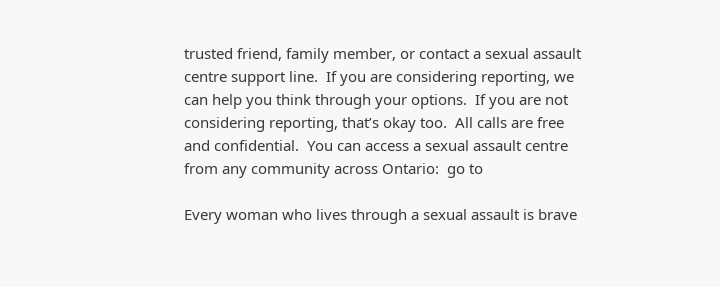trusted friend, family member, or contact a sexual assault centre support line.  If you are considering reporting, we can help you think through your options.  If you are not considering reporting, that’s okay too.  All calls are free and confidential.  You can access a sexual assault centre from any community across Ontario:  go to

Every woman who lives through a sexual assault is brave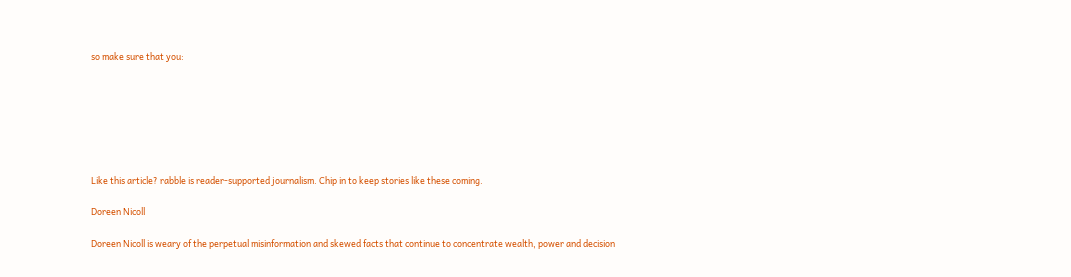so make sure that you:







Like this article? rabble is reader-supported journalism. Chip in to keep stories like these coming.

Doreen Nicoll

Doreen Nicoll is weary of the perpetual misinformation and skewed facts that continue to concentrate wealth, power and decision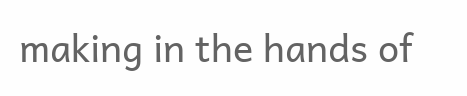making in the hands of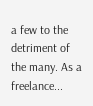a few to the detriment of the many. As a freelance...